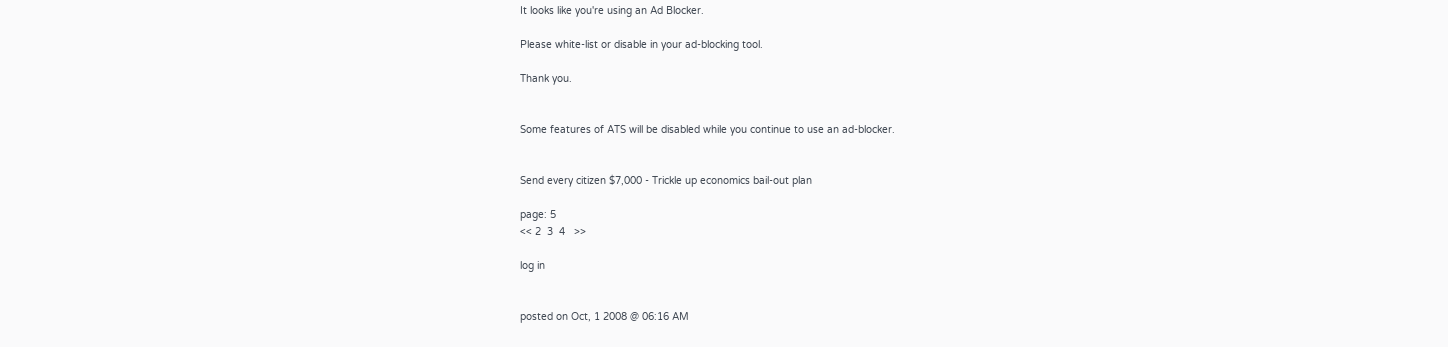It looks like you're using an Ad Blocker.

Please white-list or disable in your ad-blocking tool.

Thank you.


Some features of ATS will be disabled while you continue to use an ad-blocker.


Send every citizen $7,000 - Trickle up economics bail-out plan

page: 5
<< 2  3  4   >>

log in


posted on Oct, 1 2008 @ 06:16 AM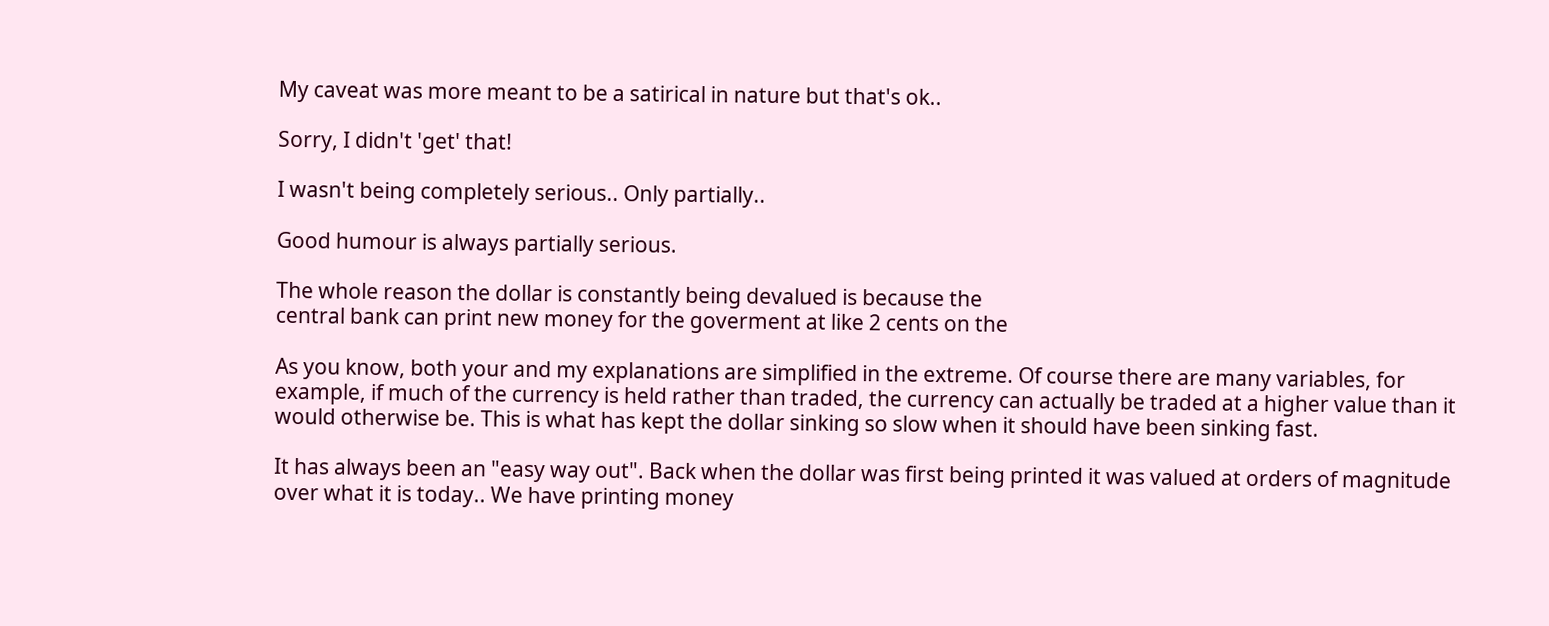My caveat was more meant to be a satirical in nature but that's ok..

Sorry, I didn't 'get' that!

I wasn't being completely serious.. Only partially..

Good humour is always partially serious.

The whole reason the dollar is constantly being devalued is because the
central bank can print new money for the goverment at like 2 cents on the

As you know, both your and my explanations are simplified in the extreme. Of course there are many variables, for example, if much of the currency is held rather than traded, the currency can actually be traded at a higher value than it would otherwise be. This is what has kept the dollar sinking so slow when it should have been sinking fast.

It has always been an "easy way out". Back when the dollar was first being printed it was valued at orders of magnitude over what it is today.. We have printing money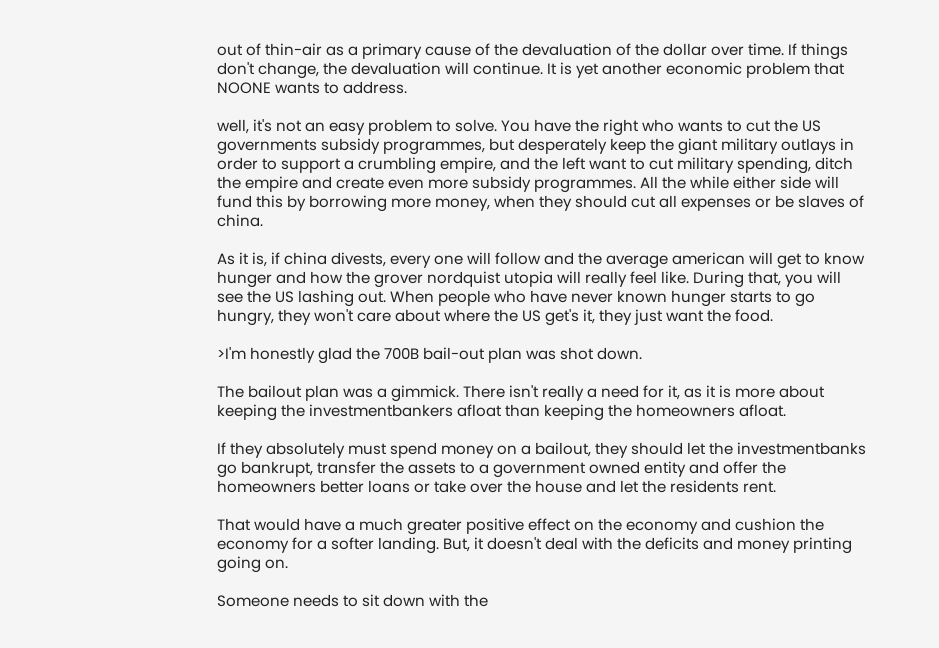out of thin-air as a primary cause of the devaluation of the dollar over time. If things don't change, the devaluation will continue. It is yet another economic problem that NOONE wants to address.

well, it's not an easy problem to solve. You have the right who wants to cut the US governments subsidy programmes, but desperately keep the giant military outlays in order to support a crumbling empire, and the left want to cut military spending, ditch the empire and create even more subsidy programmes. All the while either side will fund this by borrowing more money, when they should cut all expenses or be slaves of china.

As it is, if china divests, every one will follow and the average american will get to know hunger and how the grover nordquist utopia will really feel like. During that, you will see the US lashing out. When people who have never known hunger starts to go hungry, they won't care about where the US get's it, they just want the food.

>I'm honestly glad the 700B bail-out plan was shot down.

The bailout plan was a gimmick. There isn't really a need for it, as it is more about keeping the investmentbankers afloat than keeping the homeowners afloat.

If they absolutely must spend money on a bailout, they should let the investmentbanks go bankrupt, transfer the assets to a government owned entity and offer the homeowners better loans or take over the house and let the residents rent.

That would have a much greater positive effect on the economy and cushion the economy for a softer landing. But, it doesn't deal with the deficits and money printing going on.

Someone needs to sit down with the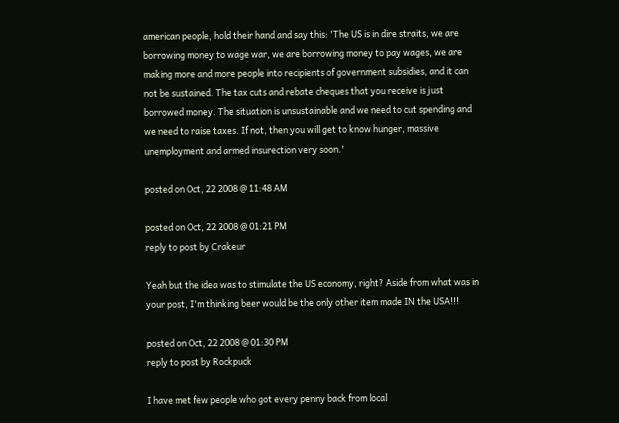american people, hold their hand and say this: 'The US is in dire straits, we are borrowing money to wage war, we are borrowing money to pay wages, we are making more and more people into recipients of government subsidies, and it can not be sustained. The tax cuts and rebate cheques that you receive is just borrowed money. The situation is unsustainable and we need to cut spending and we need to raise taxes. If not, then you will get to know hunger, massive unemployment and armed insurection very soon.'

posted on Oct, 22 2008 @ 11:48 AM

posted on Oct, 22 2008 @ 01:21 PM
reply to post by Crakeur

Yeah but the idea was to stimulate the US economy, right? Aside from what was in your post, I'm thinking beer would be the only other item made IN the USA!!!

posted on Oct, 22 2008 @ 01:30 PM
reply to post by Rockpuck

I have met few people who got every penny back from local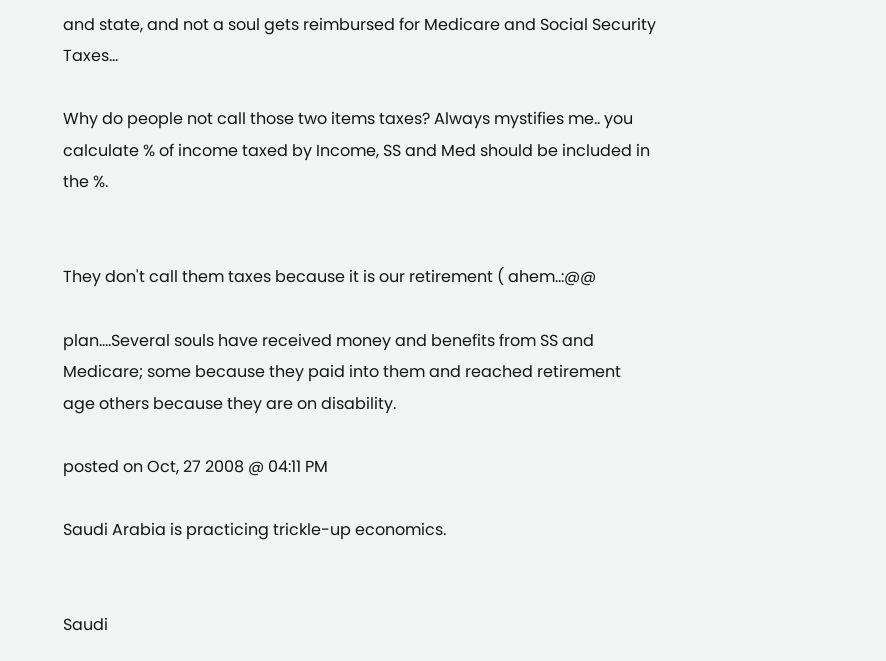and state, and not a soul gets reimbursed for Medicare and Social Security Taxes...

Why do people not call those two items taxes? Always mystifies me.. you calculate % of income taxed by Income, SS and Med should be included in the %.


They don't call them taxes because it is our retirement ( ahem..:@@

plan....Several souls have received money and benefits from SS and Medicare; some because they paid into them and reached retirement age others because they are on disability.

posted on Oct, 27 2008 @ 04:11 PM

Saudi Arabia is practicing trickle-up economics.


Saudi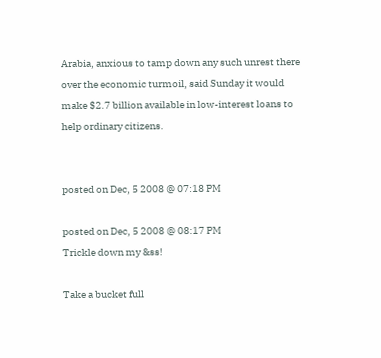Arabia, anxious to tamp down any such unrest there over the economic turmoil, said Sunday it would make $2.7 billion available in low-interest loans to help ordinary citizens.


posted on Dec, 5 2008 @ 07:18 PM

posted on Dec, 5 2008 @ 08:17 PM
Trickle down my &ss!

Take a bucket full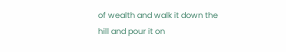of wealth and walk it down the hill and pour it on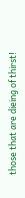those that are dieing of thirst!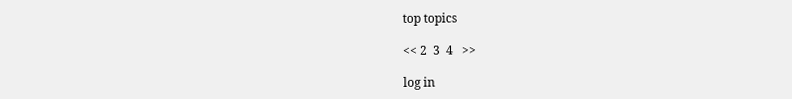top topics

<< 2  3  4   >>

log in